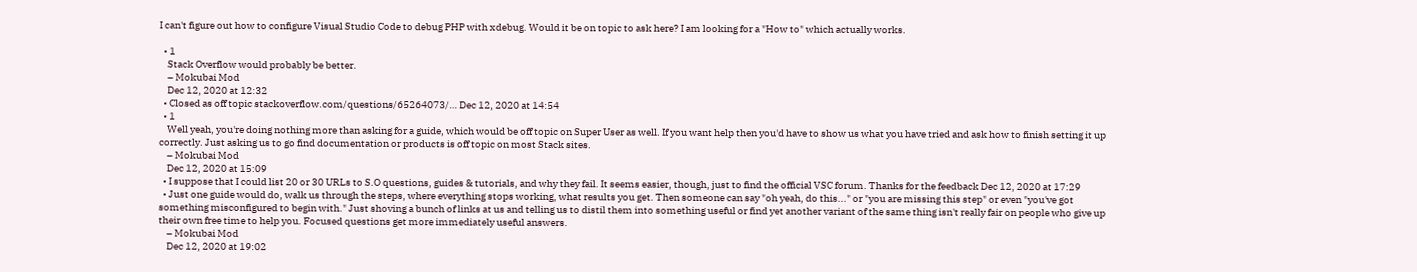I can't figure out how to configure Visual Studio Code to debug PHP with xdebug. Would it be on topic to ask here? I am looking for a "How to" which actually works.

  • 1
    Stack Overflow would probably be better.
    – Mokubai Mod
    Dec 12, 2020 at 12:32
  • Closed as off topic stackoverflow.com/questions/65264073/… Dec 12, 2020 at 14:54
  • 1
    Well yeah, you're doing nothing more than asking for a guide, which would be off topic on Super User as well. If you want help then you'd have to show us what you have tried and ask how to finish setting it up correctly. Just asking us to go find documentation or products is off topic on most Stack sites.
    – Mokubai Mod
    Dec 12, 2020 at 15:09
  • I suppose that I could list 20 or 30 URLs to S.O questions, guides & tutorials, and why they fail. It seems easier, though, just to find the official VSC forum. Thanks for the feedback Dec 12, 2020 at 17:29
  • Just one guide would do, walk us through the steps, where everything stops working, what results you get. Then someone can say "oh yeah, do this..." or "you are missing this step" or even "you've got something misconfigured to begin with." Just shoving a bunch of links at us and telling us to distil them into something useful or find yet another variant of the same thing isn't really fair on people who give up their own free time to help you. Focused questions get more immediately useful answers.
    – Mokubai Mod
    Dec 12, 2020 at 19:02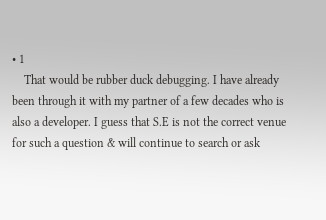• 1
    That would be rubber duck debugging. I have already been through it with my partner of a few decades who is also a developer. I guess that S.E is not the correct venue for such a question & will continue to search or ask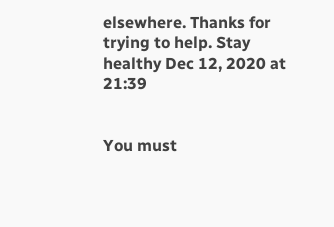elsewhere. Thanks for trying to help. Stay healthy Dec 12, 2020 at 21:39


You must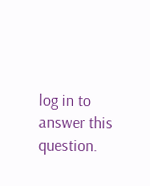log in to answer this question.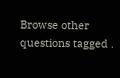Browse other questions tagged .